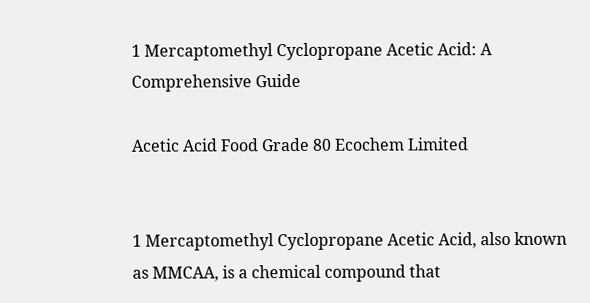1 Mercaptomethyl Cyclopropane Acetic Acid: A Comprehensive Guide

Acetic Acid Food Grade 80 Ecochem Limited


1 Mercaptomethyl Cyclopropane Acetic Acid, also known as MMCAA, is a chemical compound that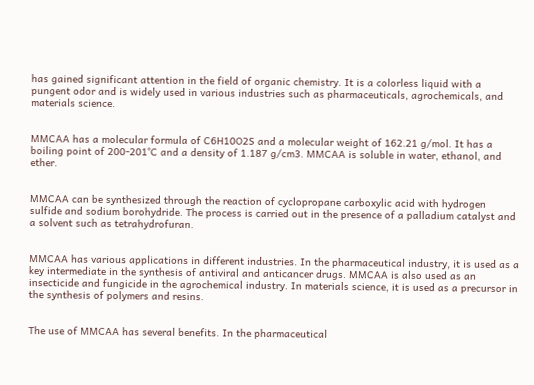has gained significant attention in the field of organic chemistry. It is a colorless liquid with a pungent odor and is widely used in various industries such as pharmaceuticals, agrochemicals, and materials science.


MMCAA has a molecular formula of C6H10O2S and a molecular weight of 162.21 g/mol. It has a boiling point of 200-201°C and a density of 1.187 g/cm3. MMCAA is soluble in water, ethanol, and ether.


MMCAA can be synthesized through the reaction of cyclopropane carboxylic acid with hydrogen sulfide and sodium borohydride. The process is carried out in the presence of a palladium catalyst and a solvent such as tetrahydrofuran.


MMCAA has various applications in different industries. In the pharmaceutical industry, it is used as a key intermediate in the synthesis of antiviral and anticancer drugs. MMCAA is also used as an insecticide and fungicide in the agrochemical industry. In materials science, it is used as a precursor in the synthesis of polymers and resins.


The use of MMCAA has several benefits. In the pharmaceutical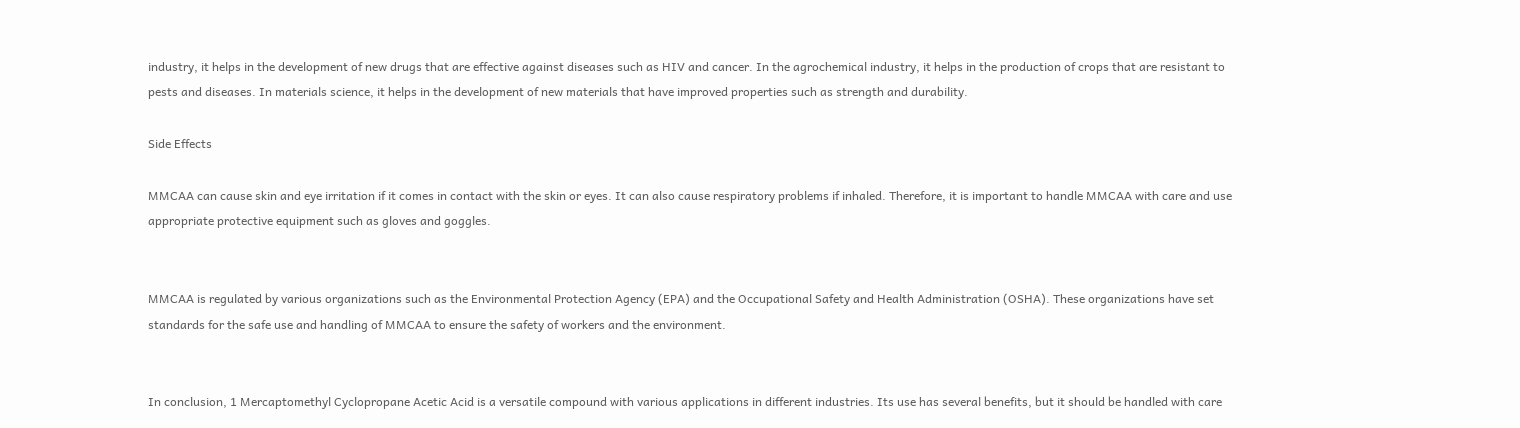industry, it helps in the development of new drugs that are effective against diseases such as HIV and cancer. In the agrochemical industry, it helps in the production of crops that are resistant to pests and diseases. In materials science, it helps in the development of new materials that have improved properties such as strength and durability.

Side Effects

MMCAA can cause skin and eye irritation if it comes in contact with the skin or eyes. It can also cause respiratory problems if inhaled. Therefore, it is important to handle MMCAA with care and use appropriate protective equipment such as gloves and goggles.


MMCAA is regulated by various organizations such as the Environmental Protection Agency (EPA) and the Occupational Safety and Health Administration (OSHA). These organizations have set standards for the safe use and handling of MMCAA to ensure the safety of workers and the environment.


In conclusion, 1 Mercaptomethyl Cyclopropane Acetic Acid is a versatile compound with various applications in different industries. Its use has several benefits, but it should be handled with care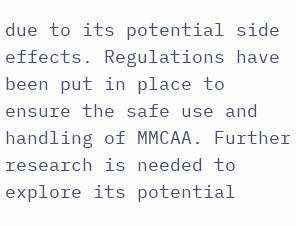due to its potential side effects. Regulations have been put in place to ensure the safe use and handling of MMCAA. Further research is needed to explore its potential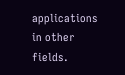applications in other fields.